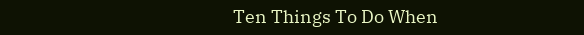Ten Things To Do When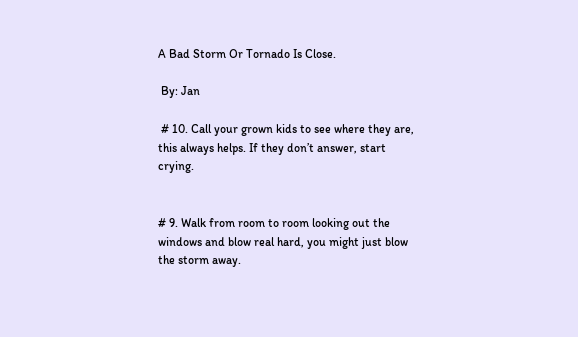A Bad Storm Or Tornado Is Close.

 By: Jan

 # 10. Call your grown kids to see where they are, this always helps. If they don’t answer, start crying.


# 9. Walk from room to room looking out the windows and blow real hard, you might just blow the storm away.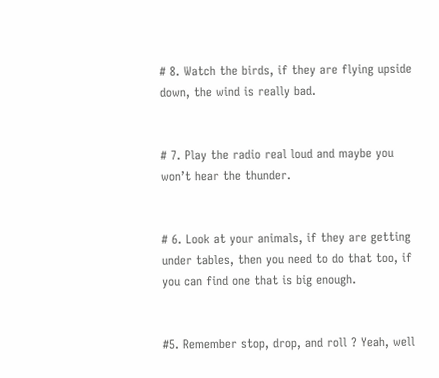# 8. Watch the birds, if they are flying upside down, the wind is really bad.


# 7. Play the radio real loud and maybe you won’t hear the thunder.


# 6. Look at your animals, if they are getting under tables, then you need to do that too, if you can find one that is big enough.


#5. Remember stop, drop, and roll ? Yeah, well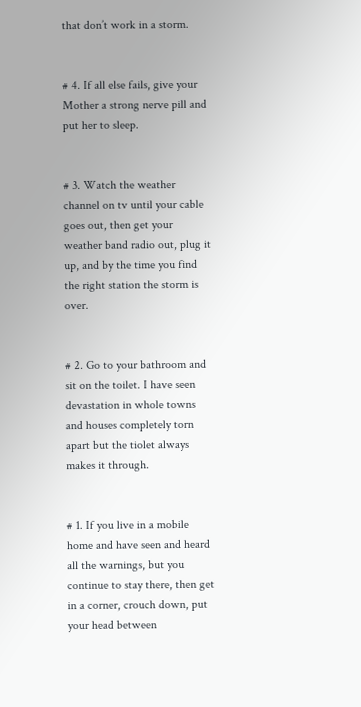that don’t work in a storm.


# 4. If all else fails, give your Mother a strong nerve pill and put her to sleep.


# 3. Watch the weather channel on tv until your cable goes out, then get your weather band radio out, plug it up, and by the time you find the right station the storm is over.


# 2. Go to your bathroom and sit on the toilet. I have seen devastation in whole towns and houses completely torn apart but the tiolet always makes it through.


# 1. If you live in a mobile home and have seen and heard all the warnings, but you continue to stay there, then get in a corner, crouch down, put your head between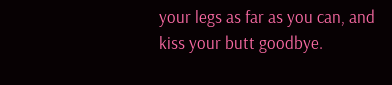your legs as far as you can, and kiss your butt goodbye.